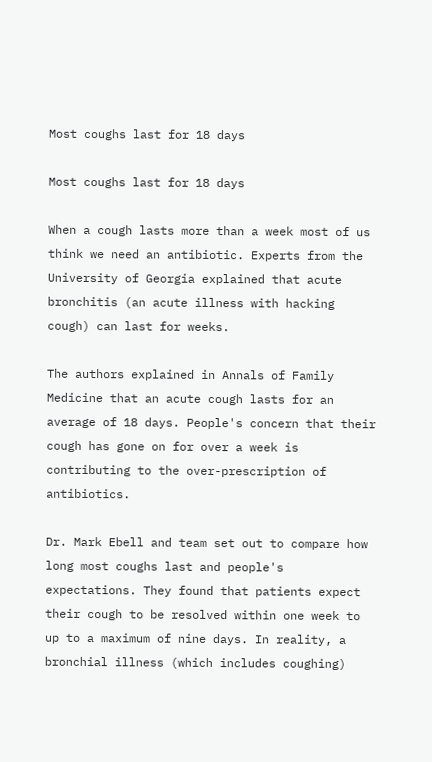Most coughs last for 18 days

Most coughs last for 18 days

When a cough lasts more than a week most of us think we need an antibiotic. Experts from the University of Georgia explained that acute bronchitis (an acute illness with hacking cough) can last for weeks.

The authors explained in Annals of Family Medicine that an acute cough lasts for an average of 18 days. People's concern that their cough has gone on for over a week is contributing to the over-prescription of antibiotics.

Dr. Mark Ebell and team set out to compare how long most coughs last and people's expectations. They found that patients expect their cough to be resolved within one week to up to a maximum of nine days. In reality, a bronchial illness (which includes coughing)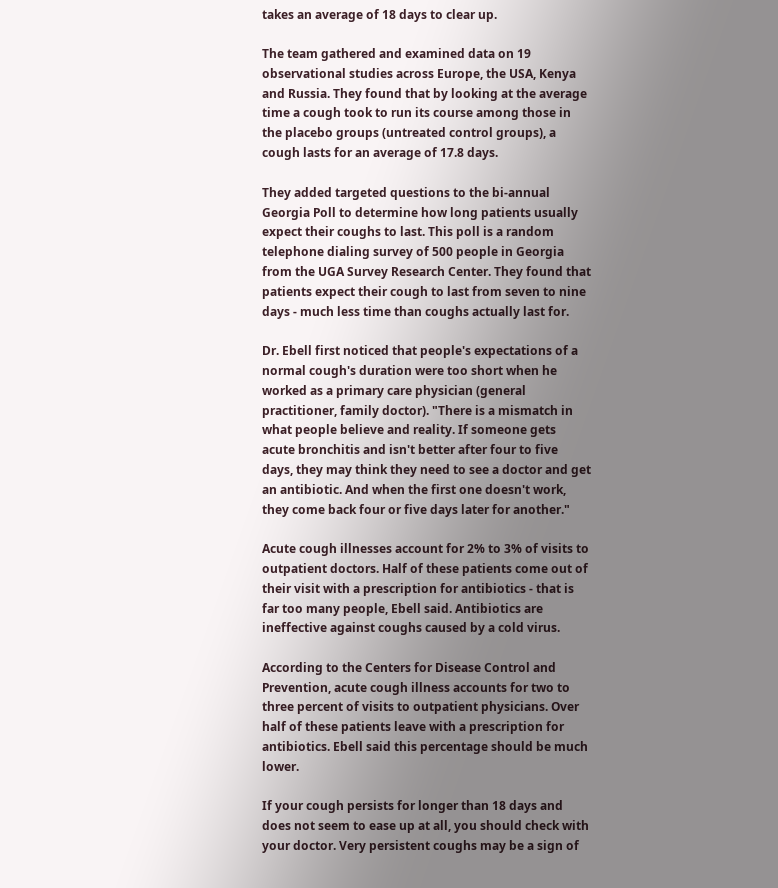takes an average of 18 days to clear up.

The team gathered and examined data on 19 observational studies across Europe, the USA, Kenya and Russia. They found that by looking at the average time a cough took to run its course among those in the placebo groups (untreated control groups), a cough lasts for an average of 17.8 days.

They added targeted questions to the bi-annual Georgia Poll to determine how long patients usually expect their coughs to last. This poll is a random telephone dialing survey of 500 people in Georgia from the UGA Survey Research Center. They found that patients expect their cough to last from seven to nine days - much less time than coughs actually last for.

Dr. Ebell first noticed that people's expectations of a normal cough's duration were too short when he worked as a primary care physician (general practitioner, family doctor). "There is a mismatch in what people believe and reality. If someone gets acute bronchitis and isn't better after four to five days, they may think they need to see a doctor and get an antibiotic. And when the first one doesn't work, they come back four or five days later for another."

Acute cough illnesses account for 2% to 3% of visits to outpatient doctors. Half of these patients come out of their visit with a prescription for antibiotics - that is far too many people, Ebell said. Antibiotics are ineffective against coughs caused by a cold virus.

According to the Centers for Disease Control and Prevention, acute cough illness accounts for two to three percent of visits to outpatient physicians. Over half of these patients leave with a prescription for antibiotics. Ebell said this percentage should be much lower.

If your cough persists for longer than 18 days and does not seem to ease up at all, you should check with your doctor. Very persistent coughs may be a sign of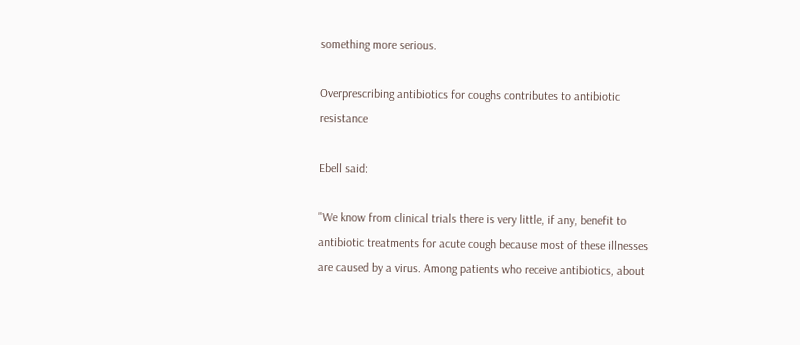something more serious.

Overprescribing antibiotics for coughs contributes to antibiotic resistance

Ebell said:

"We know from clinical trials there is very little, if any, benefit to antibiotic treatments for acute cough because most of these illnesses are caused by a virus. Among patients who receive antibiotics, about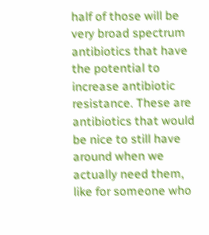half of those will be very broad spectrum antibiotics that have the potential to increase antibiotic resistance. These are antibiotics that would be nice to still have around when we actually need them, like for someone who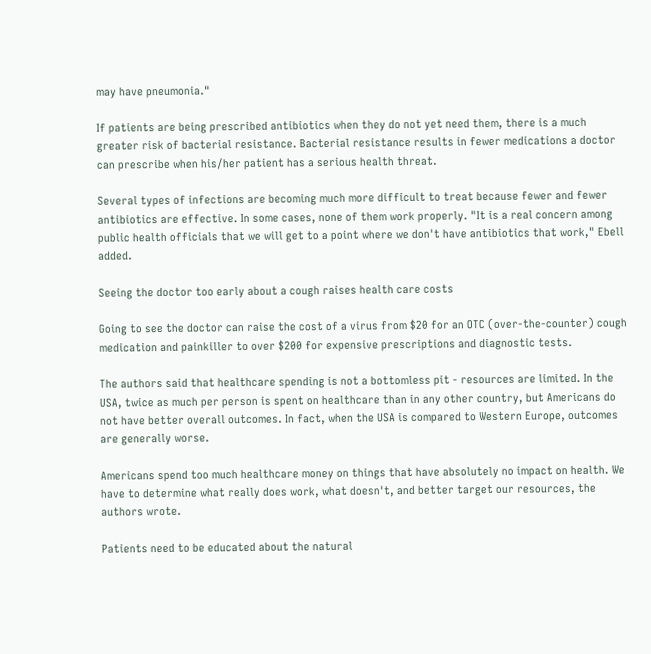may have pneumonia."

If patients are being prescribed antibiotics when they do not yet need them, there is a much greater risk of bacterial resistance. Bacterial resistance results in fewer medications a doctor can prescribe when his/her patient has a serious health threat.

Several types of infections are becoming much more difficult to treat because fewer and fewer antibiotics are effective. In some cases, none of them work properly. "It is a real concern among public health officials that we will get to a point where we don't have antibiotics that work," Ebell added.

Seeing the doctor too early about a cough raises health care costs

Going to see the doctor can raise the cost of a virus from $20 for an OTC (over-the-counter) cough medication and painkiller to over $200 for expensive prescriptions and diagnostic tests.

The authors said that healthcare spending is not a bottomless pit - resources are limited. In the USA, twice as much per person is spent on healthcare than in any other country, but Americans do not have better overall outcomes. In fact, when the USA is compared to Western Europe, outcomes are generally worse.

Americans spend too much healthcare money on things that have absolutely no impact on health. We have to determine what really does work, what doesn't, and better target our resources, the authors wrote.

Patients need to be educated about the natural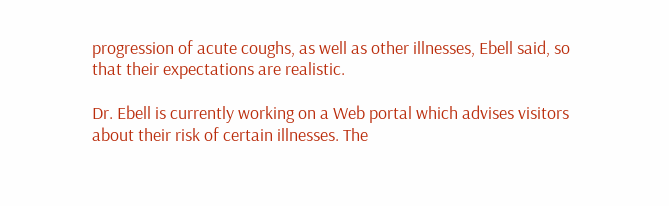progression of acute coughs, as well as other illnesses, Ebell said, so that their expectations are realistic.

Dr. Ebell is currently working on a Web portal which advises visitors about their risk of certain illnesses. The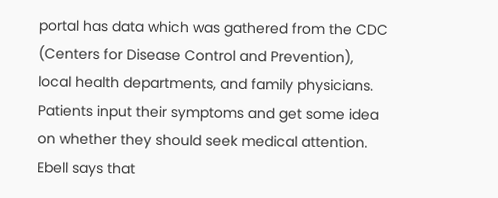portal has data which was gathered from the CDC (Centers for Disease Control and Prevention), local health departments, and family physicians. Patients input their symptoms and get some idea on whether they should seek medical attention. Ebell says that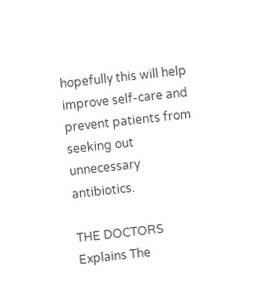hopefully this will help improve self-care and prevent patients from seeking out unnecessary antibiotics.

THE DOCTORS Explains The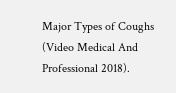Major Types of Coughs (Video Medical And Professional 2018).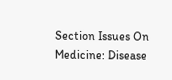Section Issues On Medicine: Disease